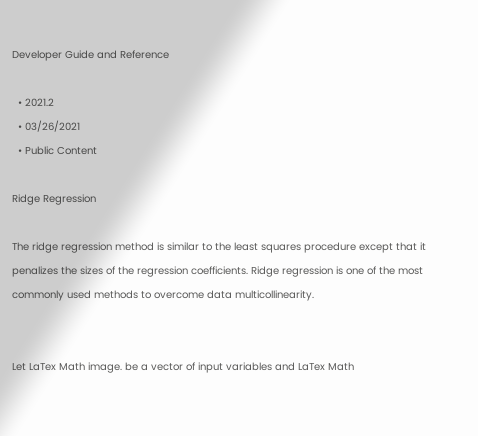Developer Guide and Reference

  • 2021.2
  • 03/26/2021
  • Public Content

Ridge Regression

The ridge regression method is similar to the least squares procedure except that it penalizes the sizes of the regression coefficients. Ridge regression is one of the most commonly used methods to overcome data multicollinearity.


Let LaTex Math image. be a vector of input variables and LaTex Math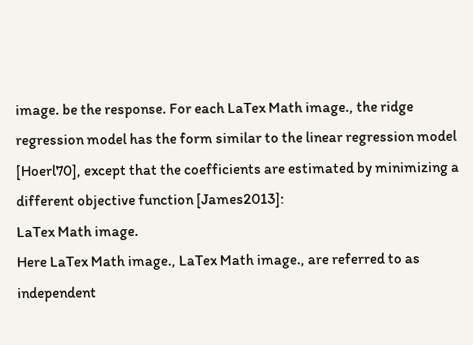image. be the response. For each LaTex Math image., the ridge regression model has the form similar to the linear regression model [Hoerl70], except that the coefficients are estimated by minimizing a different objective function [James2013]:
LaTex Math image.
Here LaTex Math image., LaTex Math image., are referred to as independent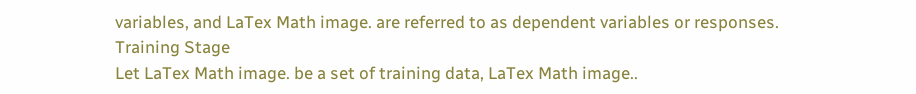variables, and LaTex Math image. are referred to as dependent variables or responses.
Training Stage
Let LaTex Math image. be a set of training data, LaTex Math image..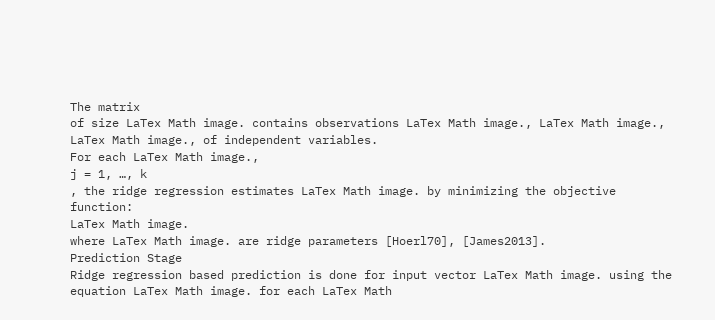The matrix
of size LaTex Math image. contains observations LaTex Math image., LaTex Math image., LaTex Math image., of independent variables.
For each LaTex Math image.,
j = 1, …, k
, the ridge regression estimates LaTex Math image. by minimizing the objective function:
LaTex Math image.
where LaTex Math image. are ridge parameters [Hoerl70], [James2013].
Prediction Stage
Ridge regression based prediction is done for input vector LaTex Math image. using the equation LaTex Math image. for each LaTex Math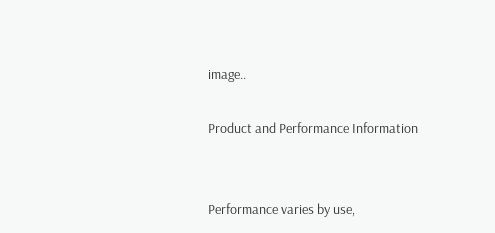image..

Product and Performance Information


Performance varies by use,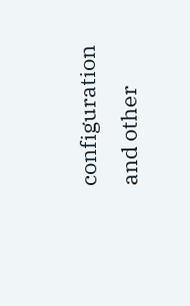configuration and other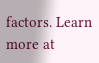factors. Learn more at